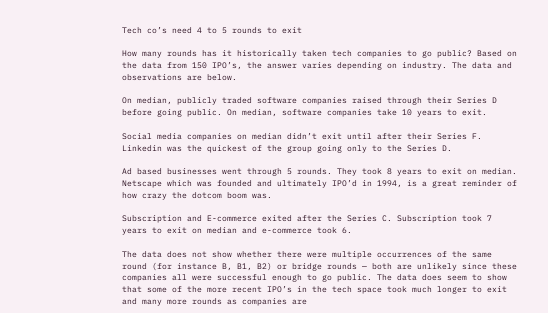Tech co’s need 4 to 5 rounds to exit

How many rounds has it historically taken tech companies to go public? Based on the data from 150 IPO’s, the answer varies depending on industry. The data and observations are below.

On median, publicly traded software companies raised through their Series D before going public. On median, software companies take 10 years to exit.

Social media companies on median didn’t exit until after their Series F. Linkedin was the quickest of the group going only to the Series D.

Ad based businesses went through 5 rounds. They took 8 years to exit on median. Netscape which was founded and ultimately IPO’d in 1994, is a great reminder of how crazy the dotcom boom was.

Subscription and E-commerce exited after the Series C. Subscription took 7 years to exit on median and e-commerce took 6.

The data does not show whether there were multiple occurrences of the same round (for instance B, B1, B2) or bridge rounds — both are unlikely since these companies all were successful enough to go public. The data does seem to show that some of the more recent IPO’s in the tech space took much longer to exit and many more rounds as companies are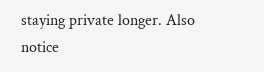staying private longer. Also notice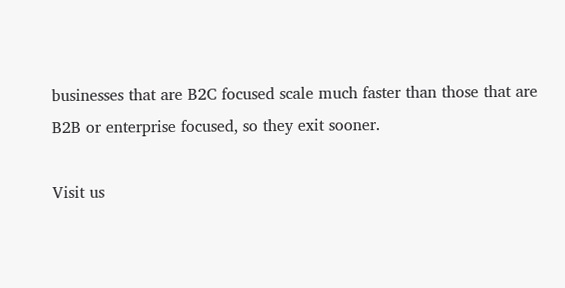businesses that are B2C focused scale much faster than those that are B2B or enterprise focused, so they exit sooner.

Visit us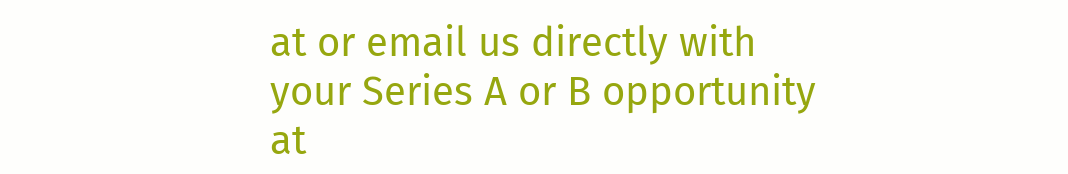at or email us directly with your Series A or B opportunity at